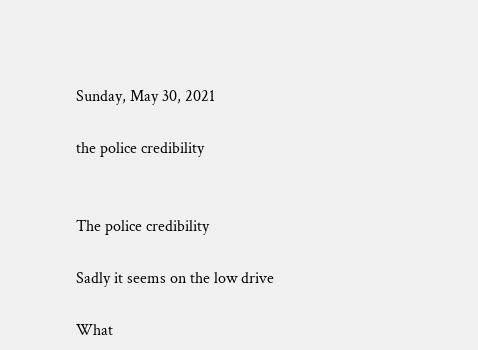Sunday, May 30, 2021

the police credibility


The police credibility

Sadly it seems on the low drive

What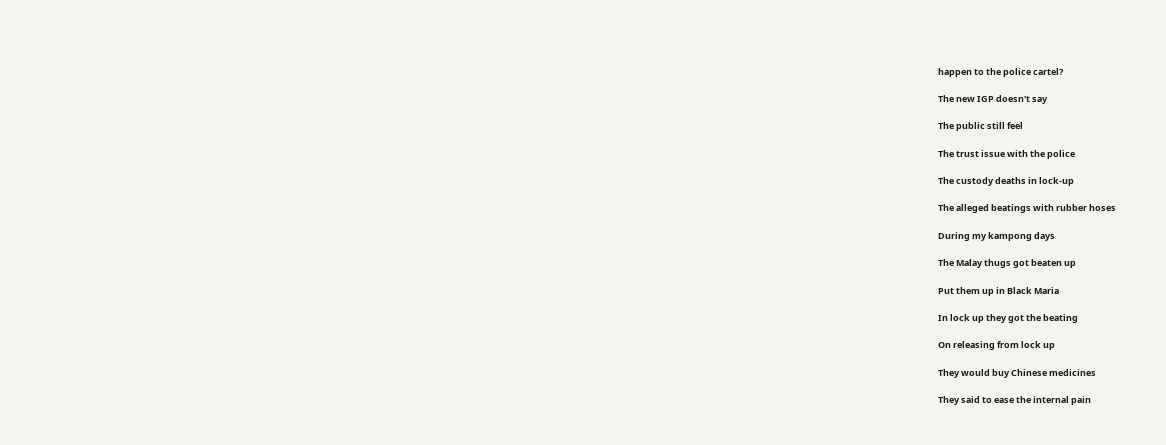happen to the police cartel?

The new IGP doesn't say

The public still feel

The trust issue with the police

The custody deaths in lock-up

The alleged beatings with rubber hoses

During my kampong days

The Malay thugs got beaten up

Put them up in Black Maria

In lock up they got the beating

On releasing from lock up

They would buy Chinese medicines

They said to ease the internal pain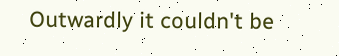Outwardly it couldn't be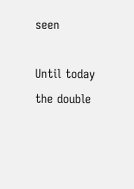seen

Until today the double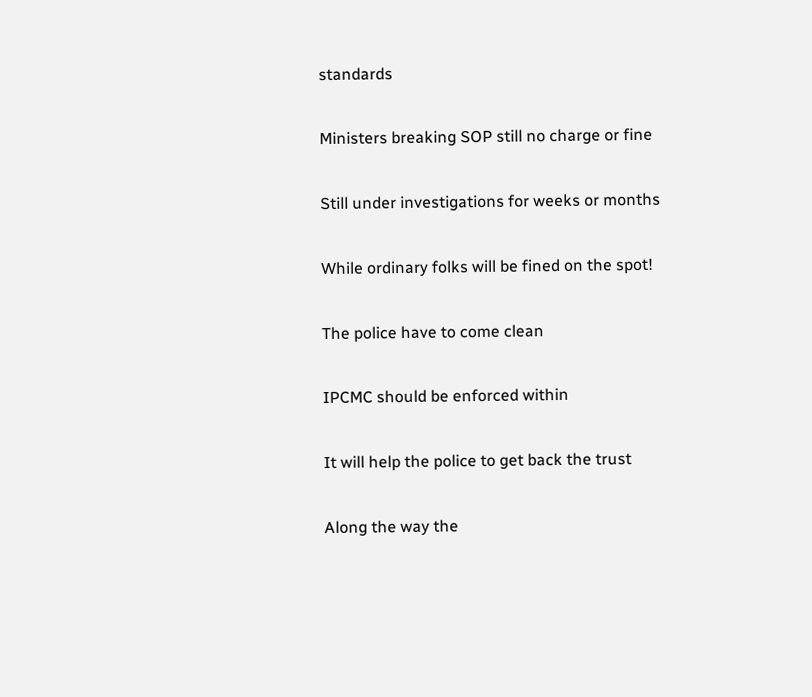standards

Ministers breaking SOP still no charge or fine

Still under investigations for weeks or months

While ordinary folks will be fined on the spot!

The police have to come clean

IPCMC should be enforced within

It will help the police to get back the trust

Along the way the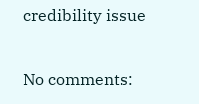credibility issue

No comments: